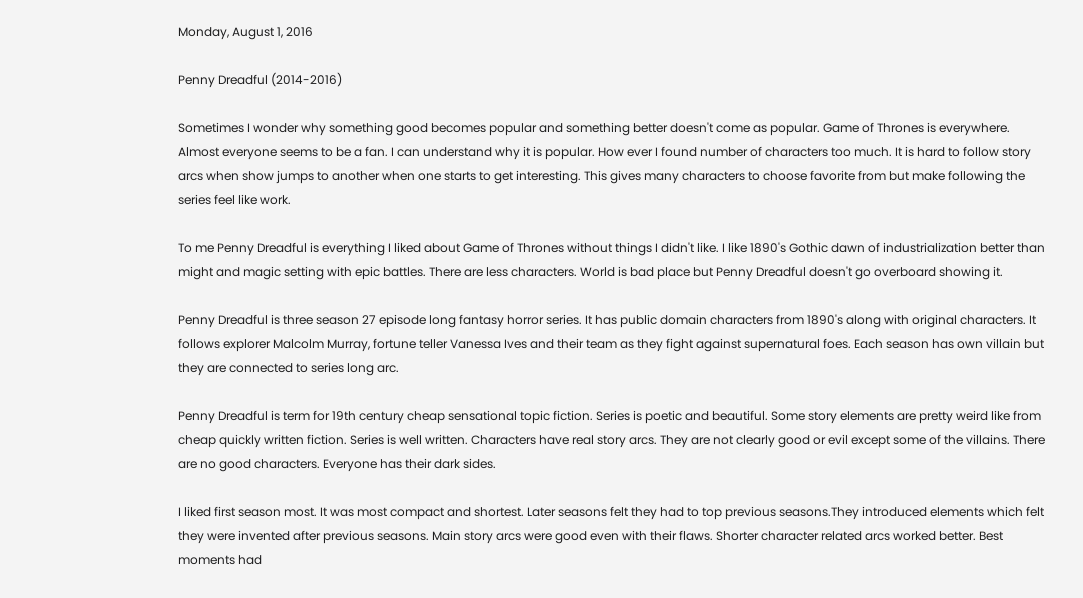Monday, August 1, 2016

Penny Dreadful (2014-2016)

Sometimes I wonder why something good becomes popular and something better doesn't come as popular. Game of Thrones is everywhere. Almost everyone seems to be a fan. I can understand why it is popular. How ever I found number of characters too much. It is hard to follow story arcs when show jumps to another when one starts to get interesting. This gives many characters to choose favorite from but make following the series feel like work.

To me Penny Dreadful is everything I liked about Game of Thrones without things I didn't like. I like 1890's Gothic dawn of industrialization better than might and magic setting with epic battles. There are less characters. World is bad place but Penny Dreadful doesn't go overboard showing it.

Penny Dreadful is three season 27 episode long fantasy horror series. It has public domain characters from 1890's along with original characters. It follows explorer Malcolm Murray, fortune teller Vanessa Ives and their team as they fight against supernatural foes. Each season has own villain but they are connected to series long arc.

Penny Dreadful is term for 19th century cheap sensational topic fiction. Series is poetic and beautiful. Some story elements are pretty weird like from cheap quickly written fiction. Series is well written. Characters have real story arcs. They are not clearly good or evil except some of the villains. There are no good characters. Everyone has their dark sides.

I liked first season most. It was most compact and shortest. Later seasons felt they had to top previous seasons.They introduced elements which felt they were invented after previous seasons. Main story arcs were good even with their flaws. Shorter character related arcs worked better. Best moments had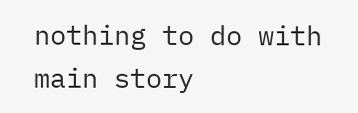nothing to do with main story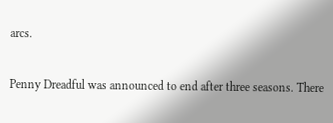arcs.

Penny Dreadful was announced to end after three seasons. There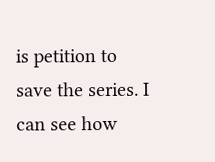is petition to save the series. I can see how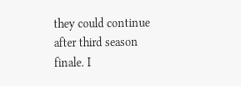they could continue after third season finale. I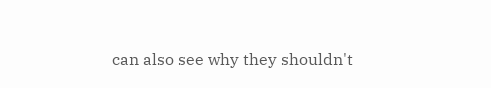can also see why they shouldn't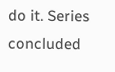do it. Series concluded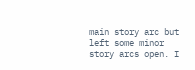main story arc but left some minor story arcs open. I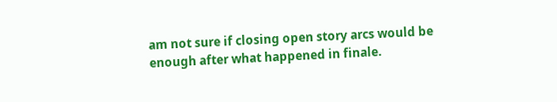am not sure if closing open story arcs would be enough after what happened in finale.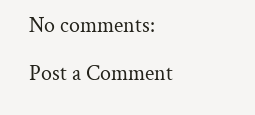No comments:

Post a Comment